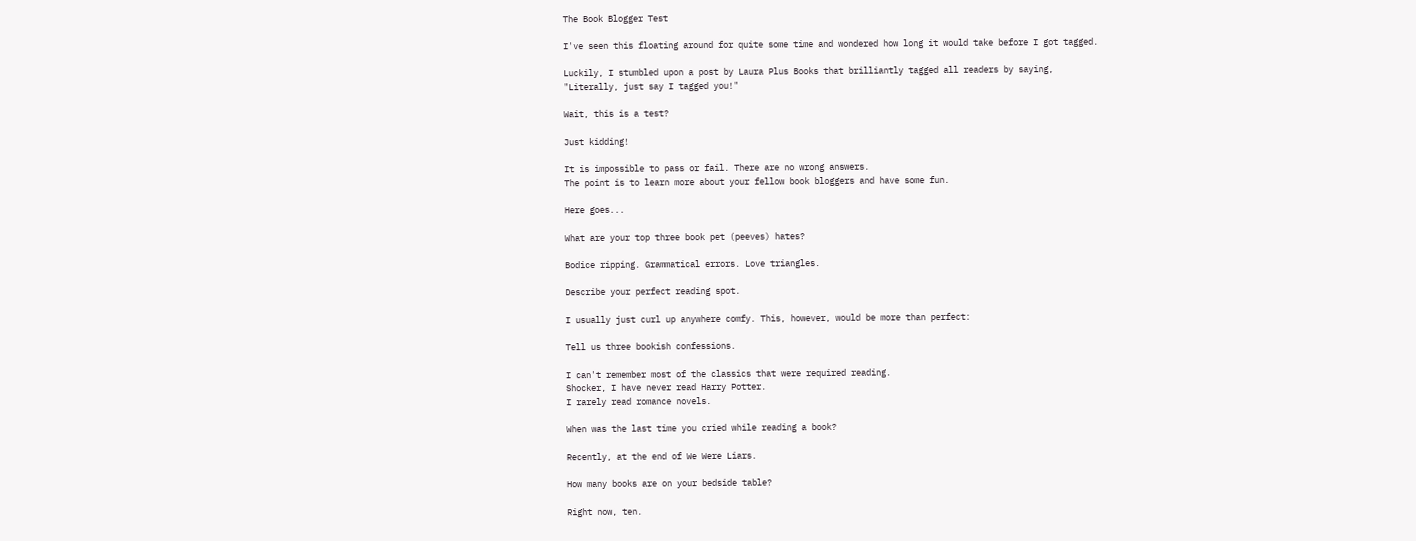The Book Blogger Test

I've seen this floating around for quite some time and wondered how long it would take before I got tagged.

Luckily, I stumbled upon a post by Laura Plus Books that brilliantly tagged all readers by saying,
"Literally, just say I tagged you!"

Wait, this is a test?

Just kidding!

It is impossible to pass or fail. There are no wrong answers.
The point is to learn more about your fellow book bloggers and have some fun.

Here goes...

What are your top three book pet (peeves) hates?

Bodice ripping. Grammatical errors. Love triangles.

Describe your perfect reading spot.

I usually just curl up anywhere comfy. This, however, would be more than perfect:

Tell us three bookish confessions.

I can't remember most of the classics that were required reading.
Shocker, I have never read Harry Potter.
I rarely read romance novels.

When was the last time you cried while reading a book?

Recently, at the end of We Were Liars.

How many books are on your bedside table?

Right now, ten.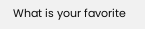What is your favorite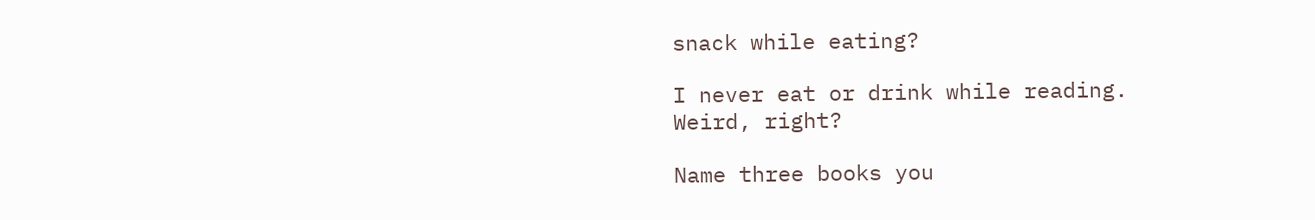snack while eating?

I never eat or drink while reading. Weird, right?

Name three books you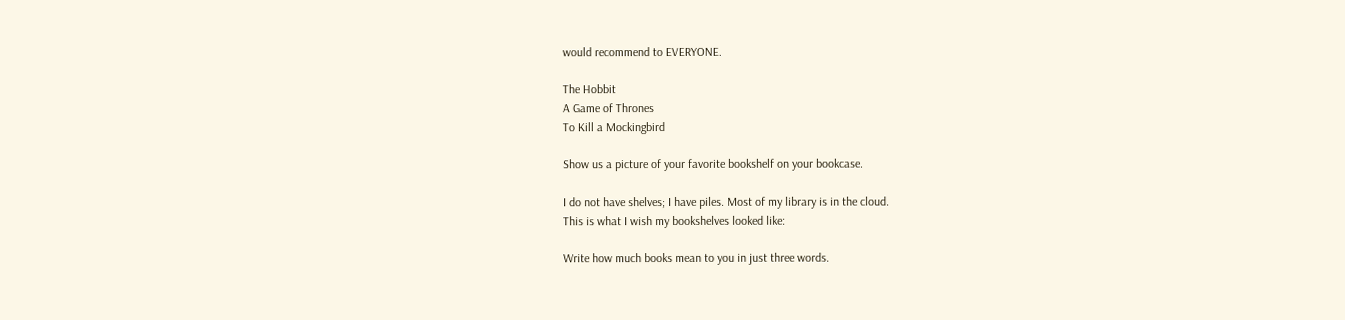would recommend to EVERYONE.

The Hobbit
A Game of Thrones
To Kill a Mockingbird

Show us a picture of your favorite bookshelf on your bookcase.

I do not have shelves; I have piles. Most of my library is in the cloud.
This is what I wish my bookshelves looked like:

Write how much books mean to you in just three words.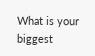What is your biggest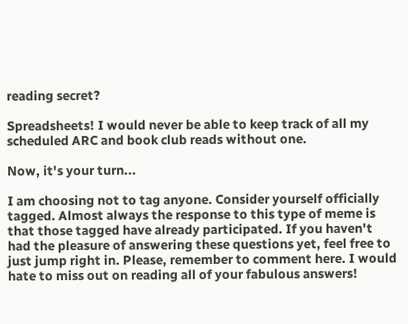reading secret?

Spreadsheets! I would never be able to keep track of all my scheduled ARC and book club reads without one.

Now, it's your turn...

I am choosing not to tag anyone. Consider yourself officially tagged. Almost always the response to this type of meme is that those tagged have already participated. If you haven't had the pleasure of answering these questions yet, feel free to just jump right in. Please, remember to comment here. I would hate to miss out on reading all of your fabulous answers!